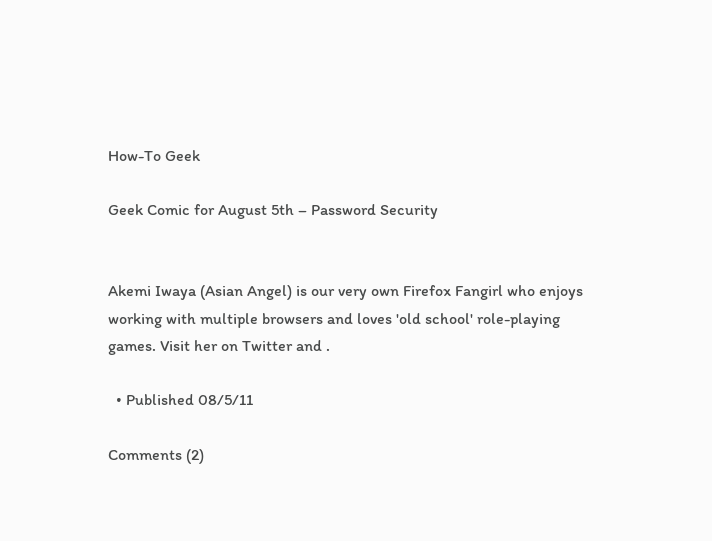How-To Geek

Geek Comic for August 5th – Password Security


Akemi Iwaya (Asian Angel) is our very own Firefox Fangirl who enjoys working with multiple browsers and loves 'old school' role-playing games. Visit her on Twitter and .

  • Published 08/5/11

Comments (2)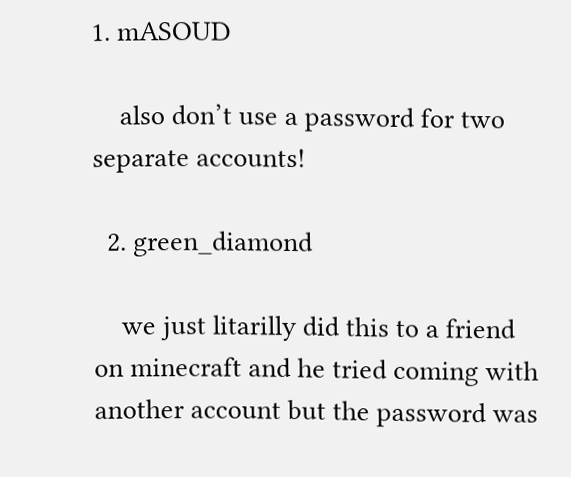1. mASOUD

    also don’t use a password for two separate accounts!

  2. green_diamond

    we just litarilly did this to a friend on minecraft and he tried coming with another account but the password was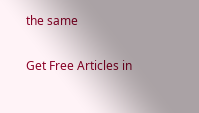the same

Get Free Articles in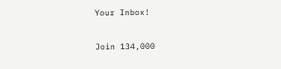Your Inbox!

Join 134,000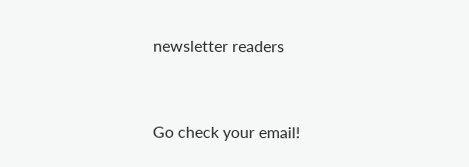newsletter readers


Go check your email!